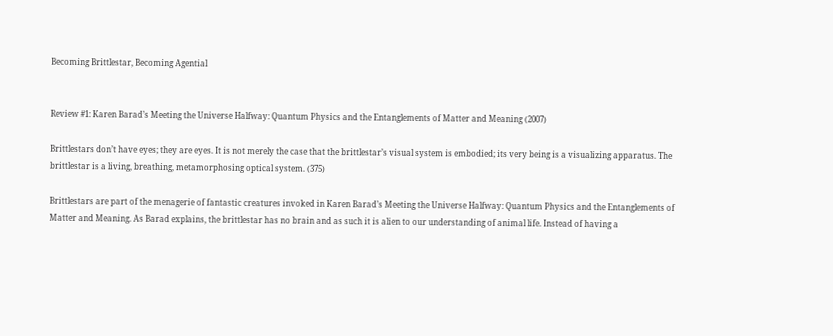Becoming Brittlestar, Becoming Agential


Review #1: Karen Barad’s Meeting the Universe Halfway: Quantum Physics and the Entanglements of Matter and Meaning (2007)

Brittlestars don’t have eyes; they are eyes. It is not merely the case that the brittlestar’s visual system is embodied; its very being is a visualizing apparatus. The brittlestar is a living, breathing, metamorphosing optical system. (375)

Brittlestars are part of the menagerie of fantastic creatures invoked in Karen Barad’s Meeting the Universe Halfway: Quantum Physics and the Entanglements of Matter and Meaning. As Barad explains, the brittlestar has no brain and as such it is alien to our understanding of animal life. Instead of having a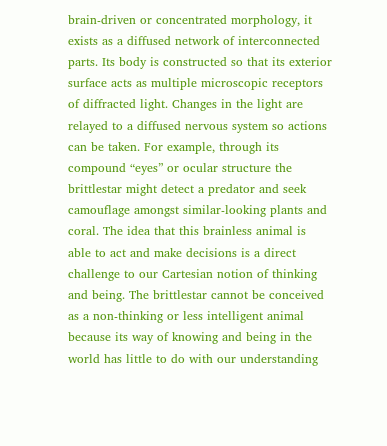brain-driven or concentrated morphology, it exists as a diffused network of interconnected parts. Its body is constructed so that its exterior surface acts as multiple microscopic receptors of diffracted light. Changes in the light are relayed to a diffused nervous system so actions can be taken. For example, through its compound “eyes” or ocular structure the brittlestar might detect a predator and seek camouflage amongst similar-looking plants and coral. The idea that this brainless animal is able to act and make decisions is a direct challenge to our Cartesian notion of thinking and being. The brittlestar cannot be conceived as a non-thinking or less intelligent animal because its way of knowing and being in the world has little to do with our understanding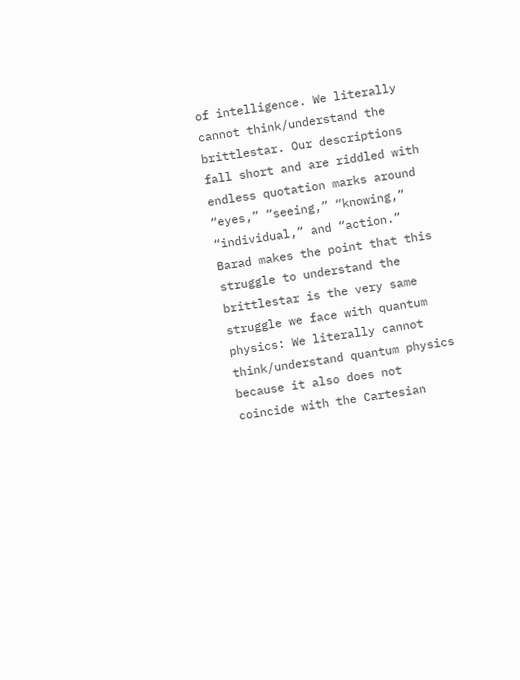of intelligence. We literally cannot think/understand the brittlestar. Our descriptions fall short and are riddled with endless quotation marks around “eyes,” “seeing,” “knowing,” “individual,” and “action.” Barad makes the point that this struggle to understand the brittlestar is the very same struggle we face with quantum physics: We literally cannot think/understand quantum physics because it also does not coincide with the Cartesian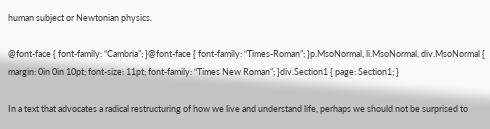human subject or Newtonian physics.

@font-face { font-family: “Cambria”; }@font-face { font-family: “Times-Roman”; }p.MsoNormal, li.MsoNormal, div.MsoNormal { margin: 0in 0in 10pt; font-size: 11pt; font-family: “Times New Roman”; }div.Section1 { page: Section1; }

In a text that advocates a radical restructuring of how we live and understand life, perhaps we should not be surprised to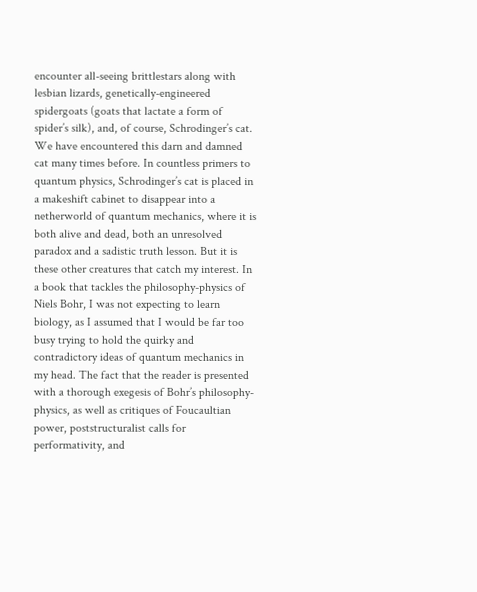encounter all-seeing brittlestars along with lesbian lizards, genetically-engineered spidergoats (goats that lactate a form of spider’s silk), and, of course, Schrodinger’s cat. We have encountered this darn and damned cat many times before. In countless primers to quantum physics, Schrodinger’s cat is placed in a makeshift cabinet to disappear into a netherworld of quantum mechanics, where it is both alive and dead, both an unresolved paradox and a sadistic truth lesson. But it is these other creatures that catch my interest. In a book that tackles the philosophy-physics of Niels Bohr, I was not expecting to learn biology, as I assumed that I would be far too busy trying to hold the quirky and contradictory ideas of quantum mechanics in my head. The fact that the reader is presented with a thorough exegesis of Bohr’s philosophy-physics, as well as critiques of Foucaultian power, poststructuralist calls for performativity, and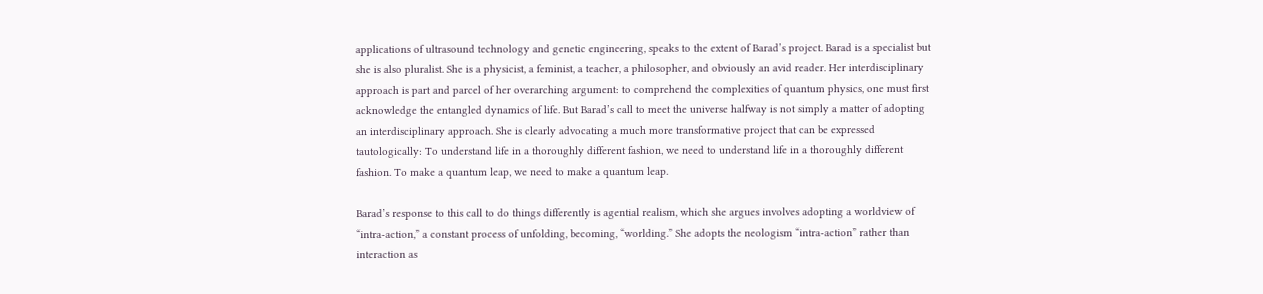applications of ultrasound technology and genetic engineering, speaks to the extent of Barad’s project. Barad is a specialist but she is also pluralist. She is a physicist, a feminist, a teacher, a philosopher, and obviously an avid reader. Her interdisciplinary approach is part and parcel of her overarching argument: to comprehend the complexities of quantum physics, one must first acknowledge the entangled dynamics of life. But Barad’s call to meet the universe halfway is not simply a matter of adopting an interdisciplinary approach. She is clearly advocating a much more transformative project that can be expressed tautologically: To understand life in a thoroughly different fashion, we need to understand life in a thoroughly different fashion. To make a quantum leap, we need to make a quantum leap.

Barad’s response to this call to do things differently is agential realism, which she argues involves adopting a worldview of “intra-action,” a constant process of unfolding, becoming, “worlding.” She adopts the neologism “intra-action” rather than interaction as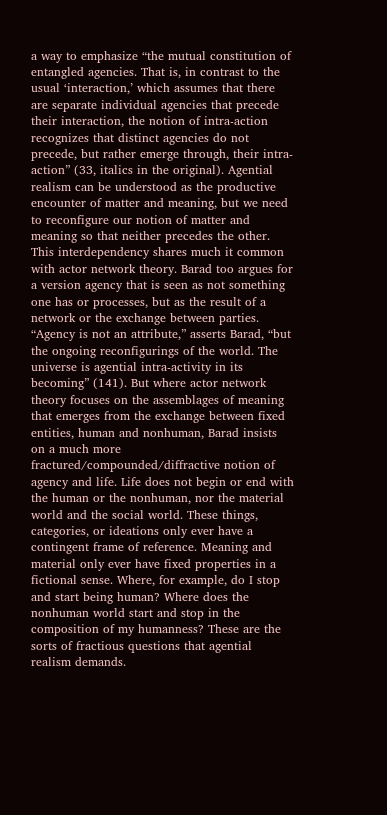a way to emphasize “the mutual constitution of entangled agencies. That is, in contrast to the usual ‘interaction,’ which assumes that there are separate individual agencies that precede their interaction, the notion of intra-action recognizes that distinct agencies do not precede, but rather emerge through, their intra-action” (33, italics in the original). Agential realism can be understood as the productive encounter of matter and meaning, but we need to reconfigure our notion of matter and meaning so that neither precedes the other. This interdependency shares much it common with actor network theory. Barad too argues for a version agency that is seen as not something one has or processes, but as the result of a network or the exchange between parties. “Agency is not an attribute,” asserts Barad, “but the ongoing reconfigurings of the world. The universe is agential intra-activity in its becoming” (141). But where actor network theory focuses on the assemblages of meaning that emerges from the exchange between fixed entities, human and nonhuman, Barad insists on a much more fractured/compounded/diffractive notion of agency and life. Life does not begin or end with the human or the nonhuman, nor the material world and the social world. These things, categories, or ideations only ever have a contingent frame of reference. Meaning and material only ever have fixed properties in a fictional sense. Where, for example, do I stop and start being human? Where does the nonhuman world start and stop in the composition of my humanness? These are the sorts of fractious questions that agential realism demands.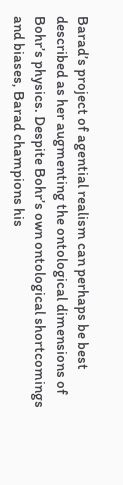Barad’s project of agential realism can perhaps be best described as her augmenting the ontological dimensions of Bohr’s physics. Despite Bohr’s own ontological shortcomings and biases, Barad champions his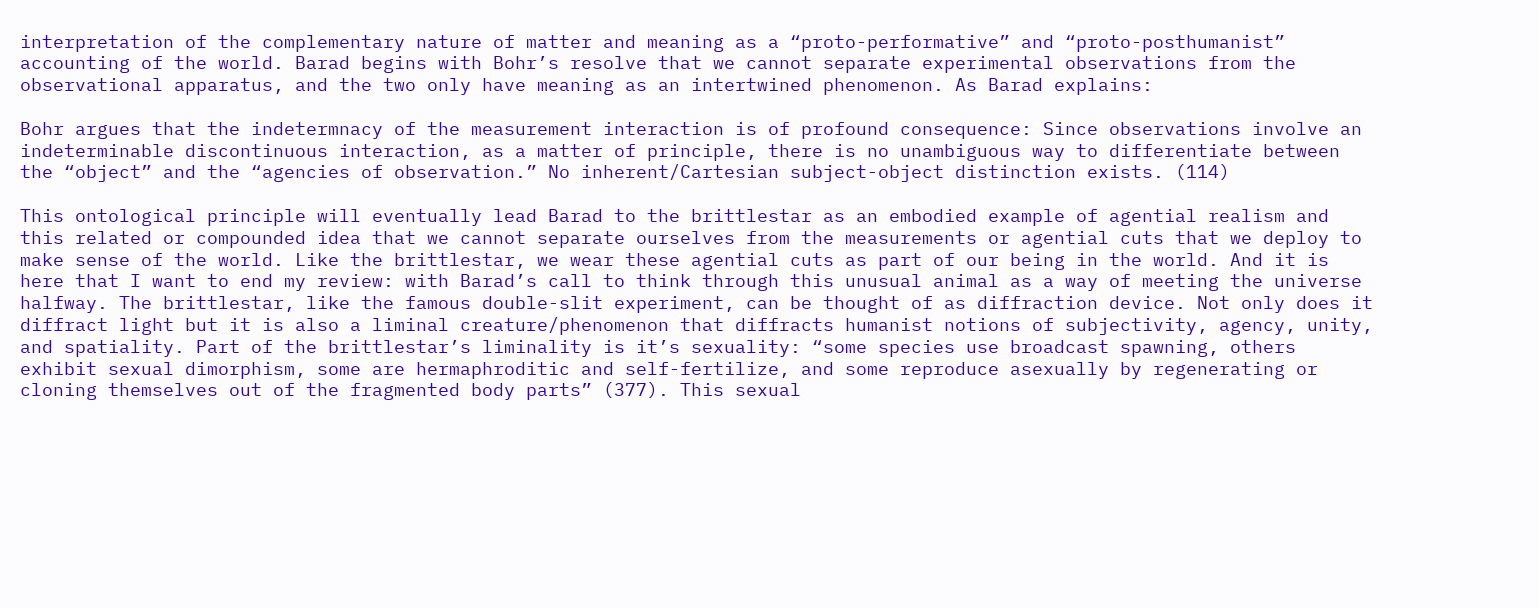interpretation of the complementary nature of matter and meaning as a “proto-performative” and “proto-posthumanist” accounting of the world. Barad begins with Bohr’s resolve that we cannot separate experimental observations from the observational apparatus, and the two only have meaning as an intertwined phenomenon. As Barad explains:

Bohr argues that the indetermnacy of the measurement interaction is of profound consequence: Since observations involve an indeterminable discontinuous interaction, as a matter of principle, there is no unambiguous way to differentiate between the “object” and the “agencies of observation.” No inherent/Cartesian subject-object distinction exists. (114)

This ontological principle will eventually lead Barad to the brittlestar as an embodied example of agential realism and this related or compounded idea that we cannot separate ourselves from the measurements or agential cuts that we deploy to make sense of the world. Like the brittlestar, we wear these agential cuts as part of our being in the world. And it is here that I want to end my review: with Barad’s call to think through this unusual animal as a way of meeting the universe halfway. The brittlestar, like the famous double-slit experiment, can be thought of as diffraction device. Not only does it diffract light but it is also a liminal creature/phenomenon that diffracts humanist notions of subjectivity, agency, unity, and spatiality. Part of the brittlestar’s liminality is it’s sexuality: “some species use broadcast spawning, others exhibit sexual dimorphism, some are hermaphroditic and self-fertilize, and some reproduce asexually by regenerating or cloning themselves out of the fragmented body parts” (377). This sexual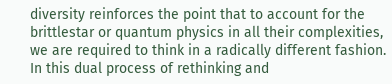diversity reinforces the point that to account for the brittlestar or quantum physics in all their complexities, we are required to think in a radically different fashion. In this dual process of rethinking and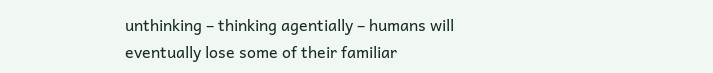unthinking – thinking agentially – humans will eventually lose some of their familiar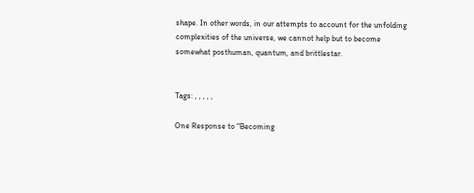shape. In other words, in our attempts to account for the unfolding complexities of the universe, we cannot help but to become somewhat posthuman, quantum, and brittlestar.


Tags: , , , , ,

One Response to “Becoming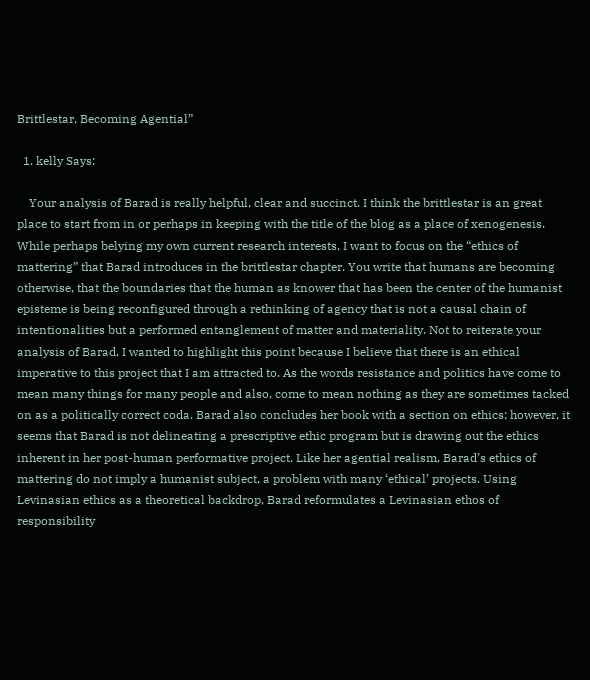Brittlestar, Becoming Agential”

  1. kelly Says:

    Your analysis of Barad is really helpful, clear and succinct. I think the brittlestar is an great place to start from in or perhaps in keeping with the title of the blog as a place of xenogenesis. While perhaps belying my own current research interests, I want to focus on the “ethics of mattering” that Barad introduces in the brittlestar chapter. You write that humans are becoming otherwise, that the boundaries that the human as knower that has been the center of the humanist episteme is being reconfigured through a rethinking of agency that is not a causal chain of intentionalities but a performed entanglement of matter and materiality. Not to reiterate your analysis of Barad, I wanted to highlight this point because I believe that there is an ethical imperative to this project that I am attracted to. As the words resistance and politics have come to mean many things for many people and also, come to mean nothing as they are sometimes tacked on as a politically correct coda. Barad also concludes her book with a section on ethics; however, it seems that Barad is not delineating a prescriptive ethic program but is drawing out the ethics inherent in her post-human performative project. Like her agential realism, Barad’s ethics of mattering do not imply a humanist subject, a problem with many ‘ethical’ projects. Using Levinasian ethics as a theoretical backdrop, Barad reformulates a Levinasian ethos of responsibility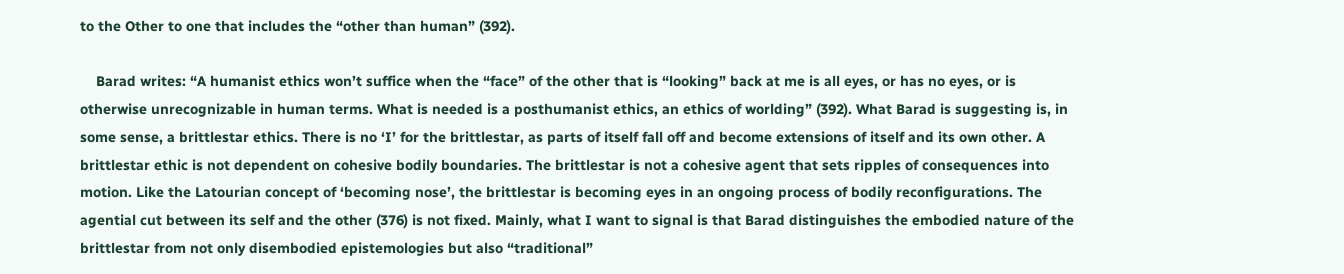to the Other to one that includes the “other than human” (392).

    Barad writes: “A humanist ethics won’t suffice when the “face” of the other that is “looking” back at me is all eyes, or has no eyes, or is otherwise unrecognizable in human terms. What is needed is a posthumanist ethics, an ethics of worlding” (392). What Barad is suggesting is, in some sense, a brittlestar ethics. There is no ‘I’ for the brittlestar, as parts of itself fall off and become extensions of itself and its own other. A brittlestar ethic is not dependent on cohesive bodily boundaries. The brittlestar is not a cohesive agent that sets ripples of consequences into motion. Like the Latourian concept of ‘becoming nose’, the brittlestar is becoming eyes in an ongoing process of bodily reconfigurations. The agential cut between its self and the other (376) is not fixed. Mainly, what I want to signal is that Barad distinguishes the embodied nature of the brittlestar from not only disembodied epistemologies but also “traditional”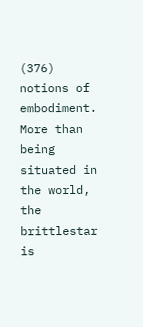(376) notions of embodiment. More than being situated in the world, the brittlestar is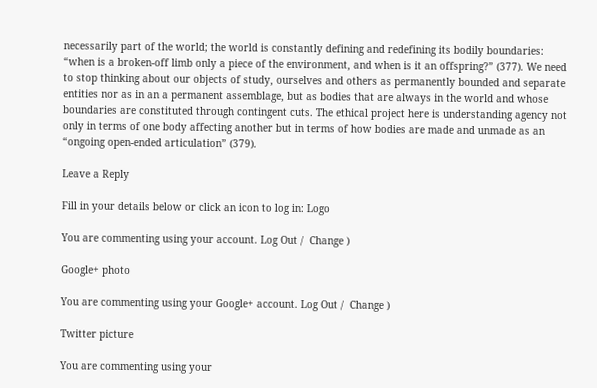necessarily part of the world; the world is constantly defining and redefining its bodily boundaries: “when is a broken-off limb only a piece of the environment, and when is it an offspring?” (377). We need to stop thinking about our objects of study, ourselves and others as permanently bounded and separate entities nor as in an a permanent assemblage, but as bodies that are always in the world and whose boundaries are constituted through contingent cuts. The ethical project here is understanding agency not only in terms of one body affecting another but in terms of how bodies are made and unmade as an “ongoing open-ended articulation” (379).

Leave a Reply

Fill in your details below or click an icon to log in: Logo

You are commenting using your account. Log Out /  Change )

Google+ photo

You are commenting using your Google+ account. Log Out /  Change )

Twitter picture

You are commenting using your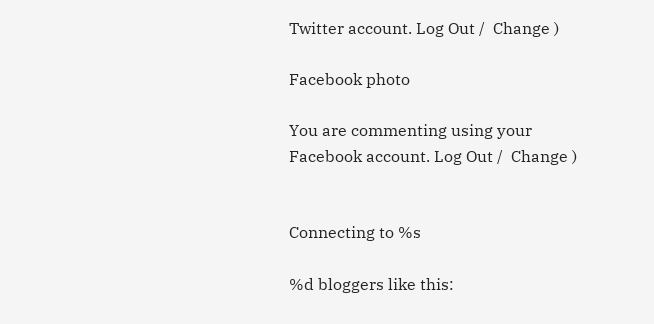Twitter account. Log Out /  Change )

Facebook photo

You are commenting using your Facebook account. Log Out /  Change )


Connecting to %s

%d bloggers like this: